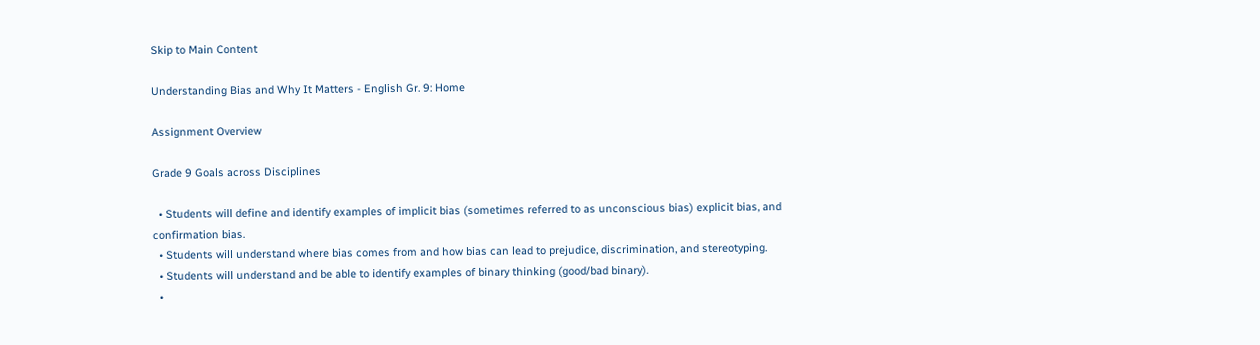Skip to Main Content

Understanding Bias and Why It Matters - English Gr. 9: Home

Assignment Overview

Grade 9 Goals across Disciplines

  • Students will define and identify examples of implicit bias (sometimes referred to as unconscious bias) explicit bias, and confirmation bias.
  • Students will understand where bias comes from and how bias can lead to prejudice, discrimination, and stereotyping.
  • Students will understand and be able to identify examples of binary thinking (good/bad binary).
  •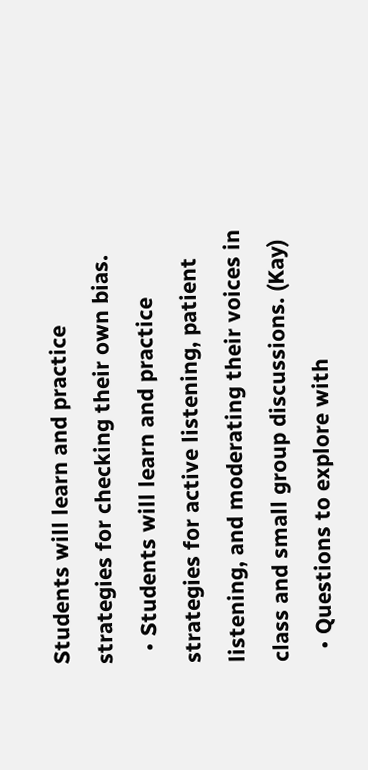Students will learn and practice strategies for checking their own bias.
  • Students will learn and practice strategies for active listening, patient listening, and moderating their voices in class and small group discussions. (Kay)
  • Questions to explore with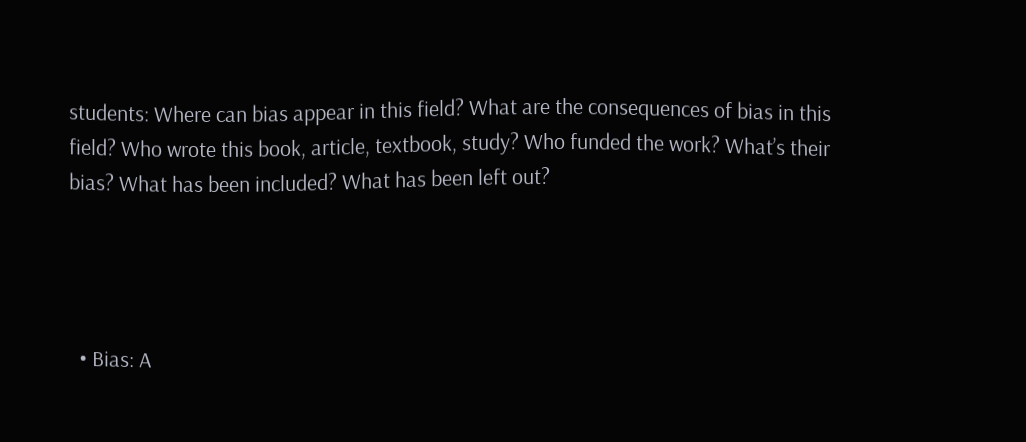students: Where can bias appear in this field? What are the consequences of bias in this field? Who wrote this book, article, textbook, study? Who funded the work? What’s their bias? What has been included? What has been left out?




  • Bias: A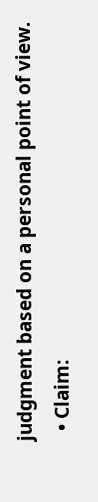judgment based on a personal point of view.
  • Claim: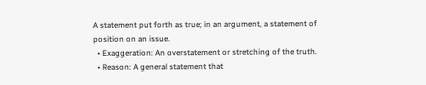A statement put forth as true; in an argument, a statement of position on an issue.
  • Exaggeration: An overstatement or stretching of the truth.
  • Reason: A general statement that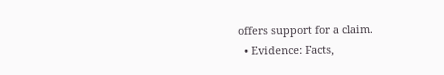offers support for a claim.
  • Evidence: Facts,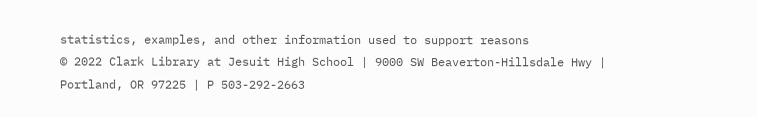statistics, examples, and other information used to support reasons
© 2022 Clark Library at Jesuit High School | 9000 SW Beaverton-Hillsdale Hwy | Portland, OR 97225 | P 503-292-2663